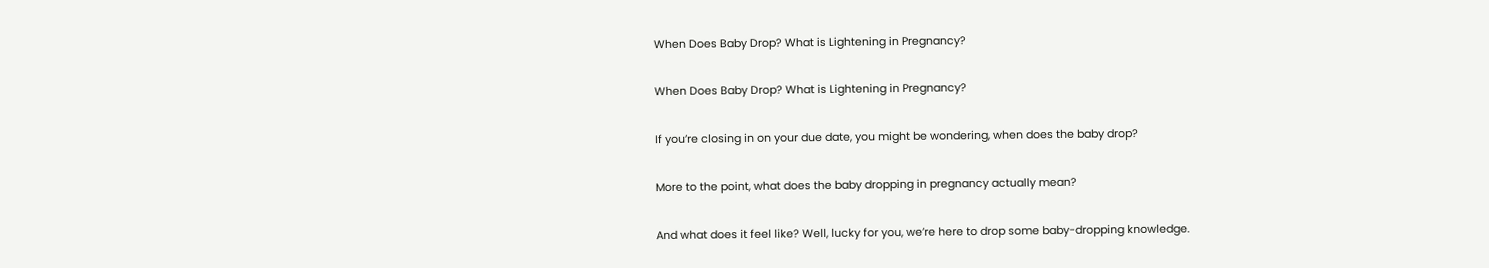When Does Baby Drop? What is Lightening in Pregnancy?

When Does Baby Drop? What is Lightening in Pregnancy?

If you’re closing in on your due date, you might be wondering, when does the baby drop?

More to the point, what does the baby dropping in pregnancy actually mean?

And what does it feel like? Well, lucky for you, we’re here to drop some baby-dropping knowledge.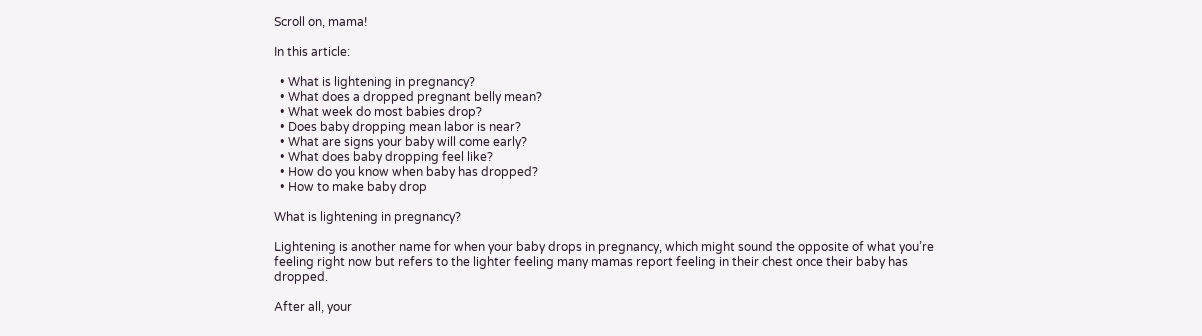Scroll on, mama!

In this article:

  • What is lightening in pregnancy?
  • What does a dropped pregnant belly mean?
  • What week do most babies drop?
  • Does baby dropping mean labor is near?
  • What are signs your baby will come early?
  • What does baby dropping feel like?
  • How do you know when baby has dropped?
  • How to make baby drop

What is lightening in pregnancy?

Lightening is another name for when your baby drops in pregnancy, which might sound the opposite of what you’re feeling right now but refers to the lighter feeling many mamas report feeling in their chest once their baby has dropped.

After all, your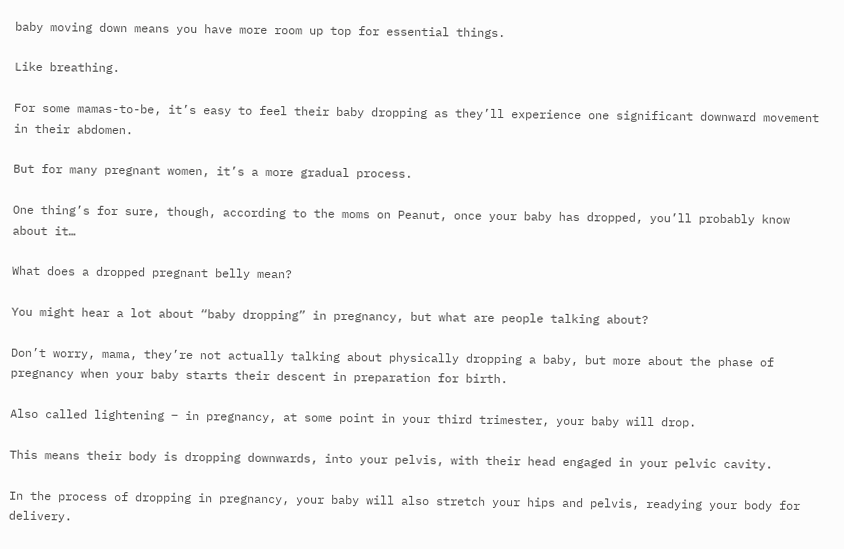baby moving down means you have more room up top for essential things.

Like breathing.

For some mamas-to-be, it’s easy to feel their baby dropping as they’ll experience one significant downward movement in their abdomen.

But for many pregnant women, it’s a more gradual process.

One thing’s for sure, though, according to the moms on Peanut, once your baby has dropped, you’ll probably know about it…

What does a dropped pregnant belly mean?

You might hear a lot about “baby dropping” in pregnancy, but what are people talking about?

Don’t worry, mama, they’re not actually talking about physically dropping a baby, but more about the phase of pregnancy when your baby starts their descent in preparation for birth.

Also called lightening ‒ in pregnancy, at some point in your third trimester, your baby will drop.

This means their body is dropping downwards, into your pelvis, with their head engaged in your pelvic cavity.

In the process of dropping in pregnancy, your baby will also stretch your hips and pelvis, readying your body for delivery.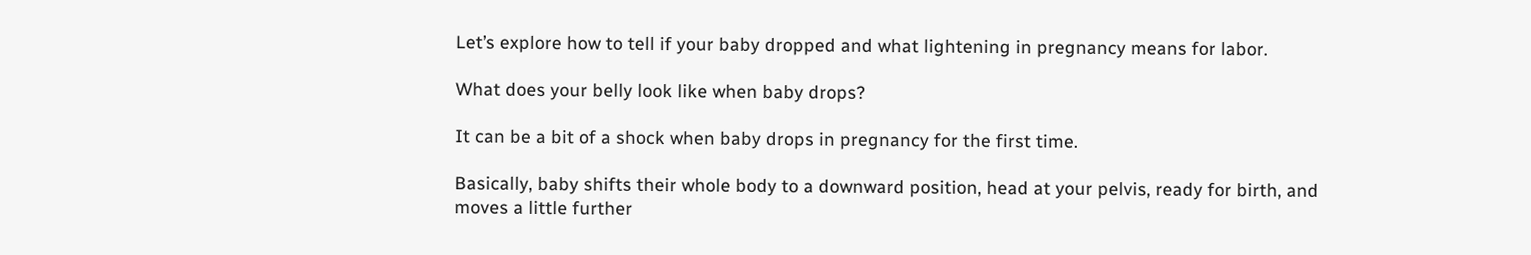Let’s explore how to tell if your baby dropped and what lightening in pregnancy means for labor.

What does your belly look like when baby drops?

It can be a bit of a shock when baby drops in pregnancy for the first time.

Basically, baby shifts their whole body to a downward position, head at your pelvis, ready for birth, and moves a little further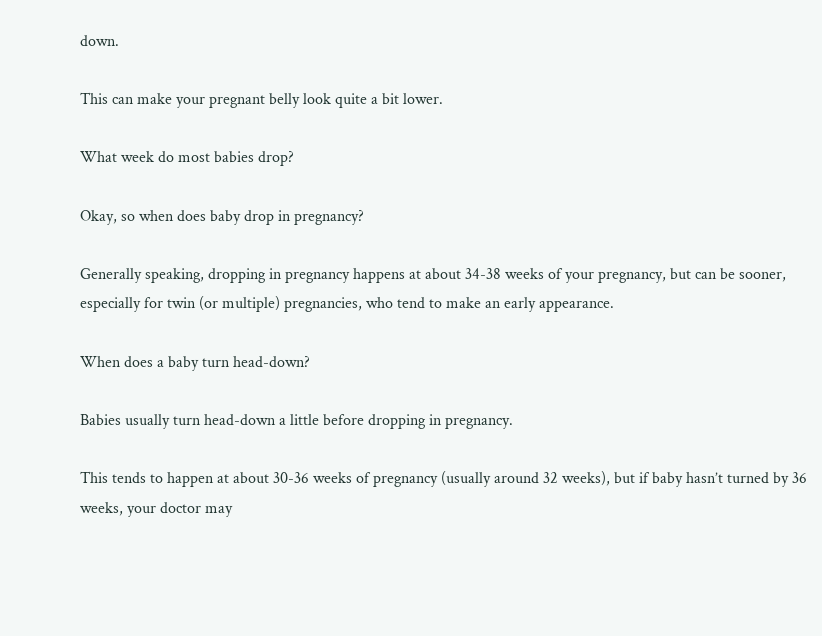down.

This can make your pregnant belly look quite a bit lower.

What week do most babies drop?

Okay, so when does baby drop in pregnancy?

Generally speaking, dropping in pregnancy happens at about 34-38 weeks of your pregnancy, but can be sooner, especially for twin (or multiple) pregnancies, who tend to make an early appearance.

When does a baby turn head-down?

Babies usually turn head-down a little before dropping in pregnancy.

This tends to happen at about 30-36 weeks of pregnancy (usually around 32 weeks), but if baby hasn’t turned by 36 weeks, your doctor may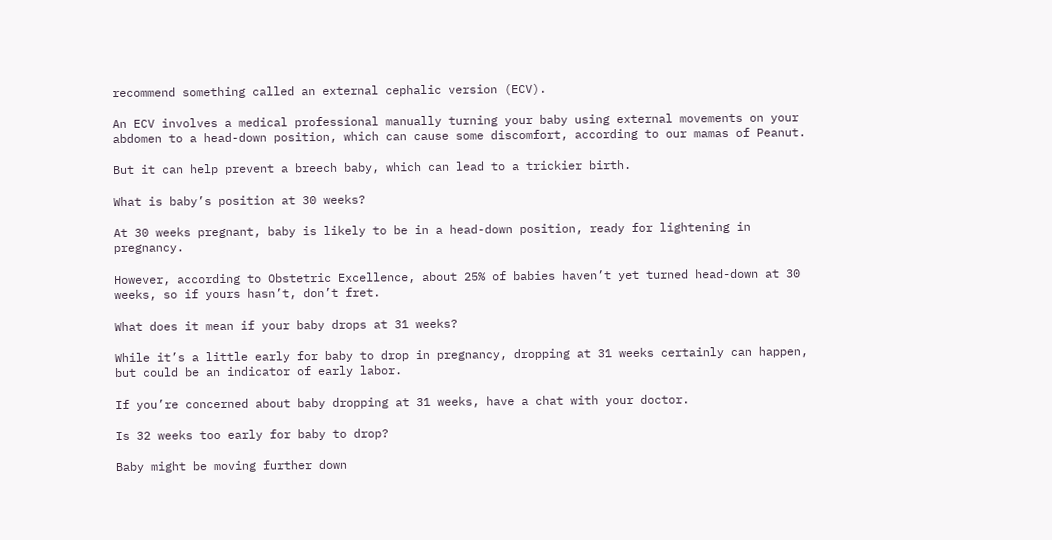recommend something called an external cephalic version (ECV).

An ECV involves a medical professional manually turning your baby using external movements on your abdomen to a head-down position, which can cause some discomfort, according to our mamas of Peanut.

But it can help prevent a breech baby, which can lead to a trickier birth.

What is baby’s position at 30 weeks?

At 30 weeks pregnant, baby is likely to be in a head-down position, ready for lightening in pregnancy.

However, according to Obstetric Excellence, about 25% of babies haven’t yet turned head-down at 30 weeks, so if yours hasn’t, don’t fret.

What does it mean if your baby drops at 31 weeks?

While it’s a little early for baby to drop in pregnancy, dropping at 31 weeks certainly can happen, but could be an indicator of early labor.

If you’re concerned about baby dropping at 31 weeks, have a chat with your doctor.

Is 32 weeks too early for baby to drop?

Baby might be moving further down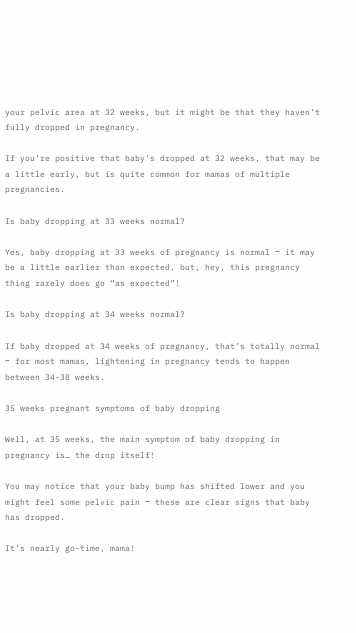your pelvic area at 32 weeks, but it might be that they haven’t fully dropped in pregnancy.

If you’re positive that baby’s dropped at 32 weeks, that may be a little early, but is quite common for mamas of multiple pregnancies.

Is baby dropping at 33 weeks normal?

Yes, baby dropping at 33 weeks of pregnancy is normal ‒ it may be a little earlier than expected, but, hey, this pregnancy thing rarely does go “as expected”!

Is baby dropping at 34 weeks normal?

If baby dropped at 34 weeks of pregnancy, that’s totally normal ‒ for most mamas, lightening in pregnancy tends to happen between 34-38 weeks.

35 weeks pregnant symptoms of baby dropping

Well, at 35 weeks, the main symptom of baby dropping in pregnancy is… the drop itself!

You may notice that your baby bump has shifted lower and you might feel some pelvic pain ‒ these are clear signs that baby has dropped.

It’s nearly go-time, mama!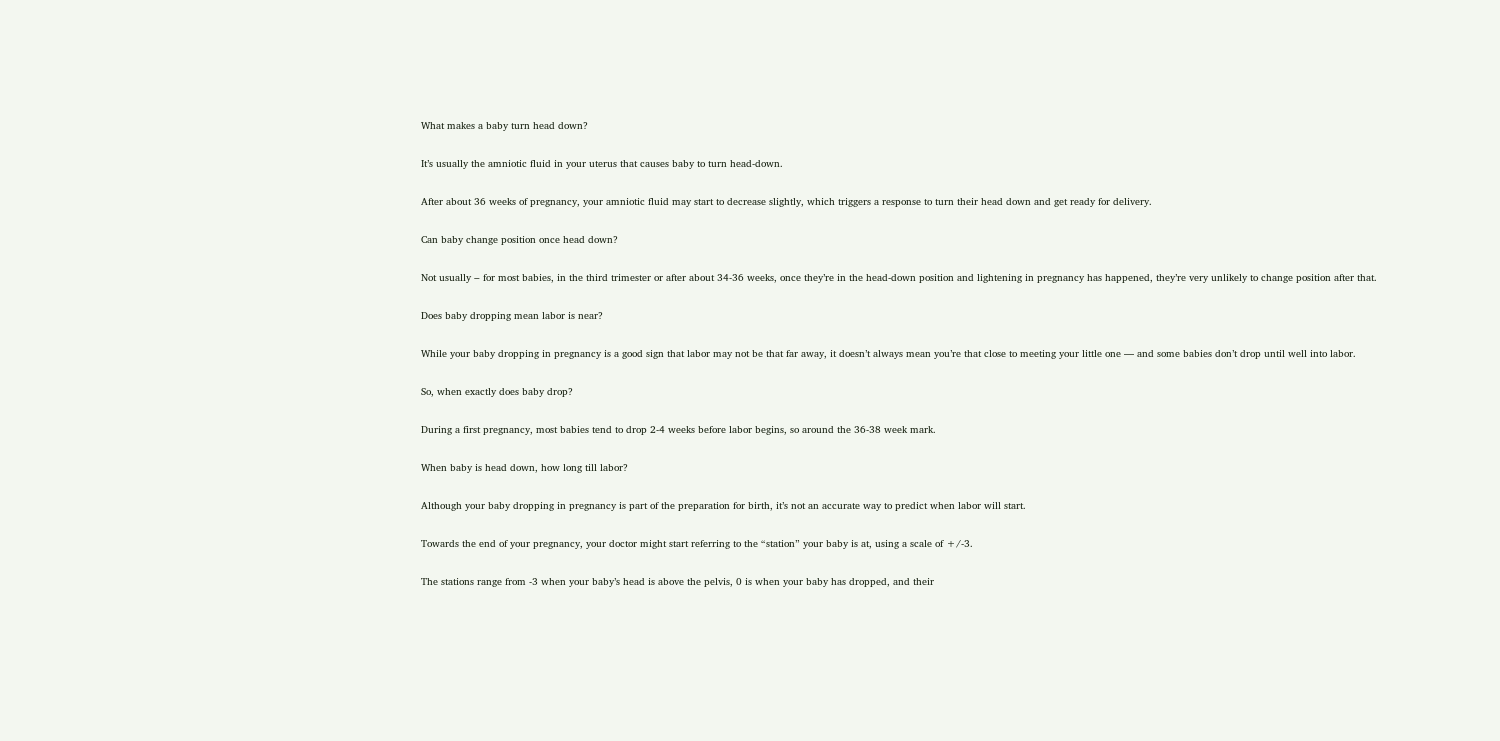What makes a baby turn head down?

It’s usually the amniotic fluid in your uterus that causes baby to turn head-down.

After about 36 weeks of pregnancy, your amniotic fluid may start to decrease slightly, which triggers a response to turn their head down and get ready for delivery.

Can baby change position once head down?

Not usually ‒ for most babies, in the third trimester or after about 34-36 weeks, once they’re in the head-down position and lightening in pregnancy has happened, they’re very unlikely to change position after that.

Does baby dropping mean labor is near?

While your baby dropping in pregnancy is a good sign that labor may not be that far away, it doesn’t always mean you’re that close to meeting your little one — and some babies don’t drop until well into labor.

So, when exactly does baby drop?

During a first pregnancy, most babies tend to drop 2-4 weeks before labor begins, so around the 36-38 week mark.

When baby is head down, how long till labor?

Although your baby dropping in pregnancy is part of the preparation for birth, it’s not an accurate way to predict when labor will start.

Towards the end of your pregnancy, your doctor might start referring to the “station” your baby is at, using a scale of +/-3.

The stations range from -3 when your baby’s head is above the pelvis, 0 is when your baby has dropped, and their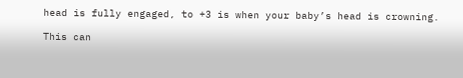head is fully engaged, to +3 is when your baby’s head is crowning.

This can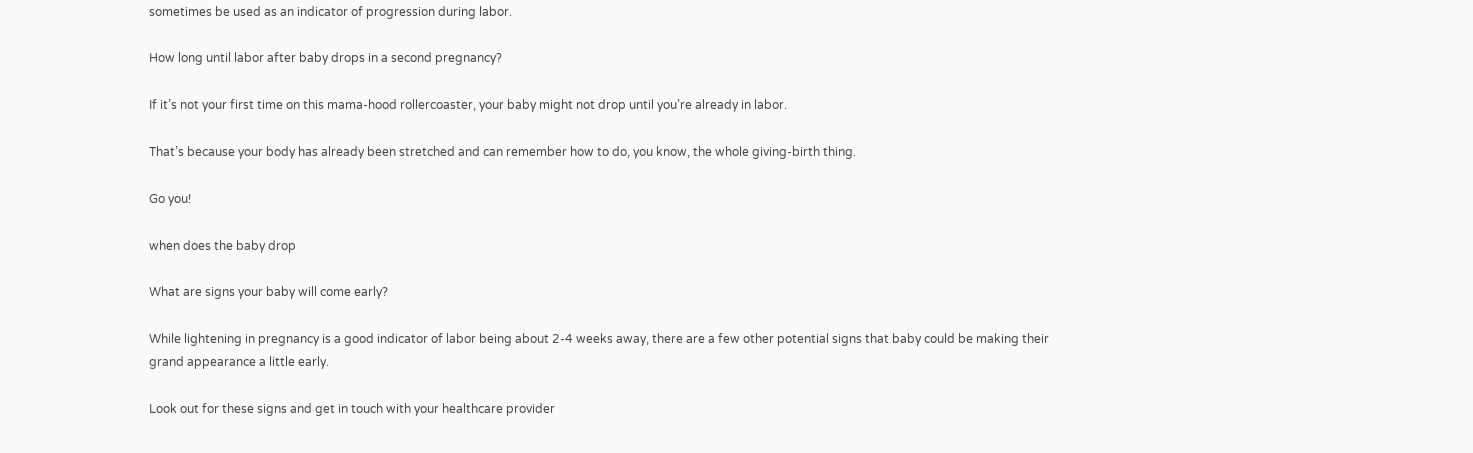sometimes be used as an indicator of progression during labor.

How long until labor after baby drops in a second pregnancy?

If it’s not your first time on this mama-hood rollercoaster, your baby might not drop until you’re already in labor.

That’s because your body has already been stretched and can remember how to do, you know, the whole giving-birth thing.

Go you!

when does the baby drop

What are signs your baby will come early?

While lightening in pregnancy is a good indicator of labor being about 2-4 weeks away, there are a few other potential signs that baby could be making their grand appearance a little early.

Look out for these signs and get in touch with your healthcare provider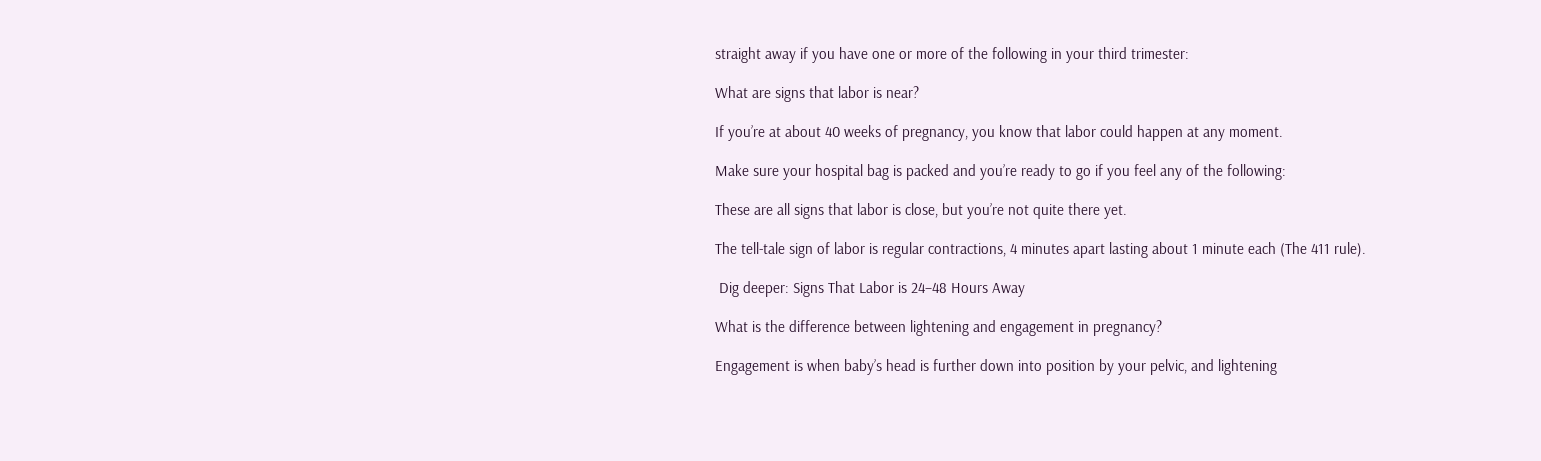straight away if you have one or more of the following in your third trimester:

What are signs that labor is near?

If you’re at about 40 weeks of pregnancy, you know that labor could happen at any moment.

Make sure your hospital bag is packed and you’re ready to go if you feel any of the following:

These are all signs that labor is close, but you’re not quite there yet.

The tell-tale sign of labor is regular contractions, 4 minutes apart lasting about 1 minute each (The 411 rule).

 Dig deeper: Signs That Labor is 24–48 Hours Away

What is the difference between lightening and engagement in pregnancy?

Engagement is when baby’s head is further down into position by your pelvic, and lightening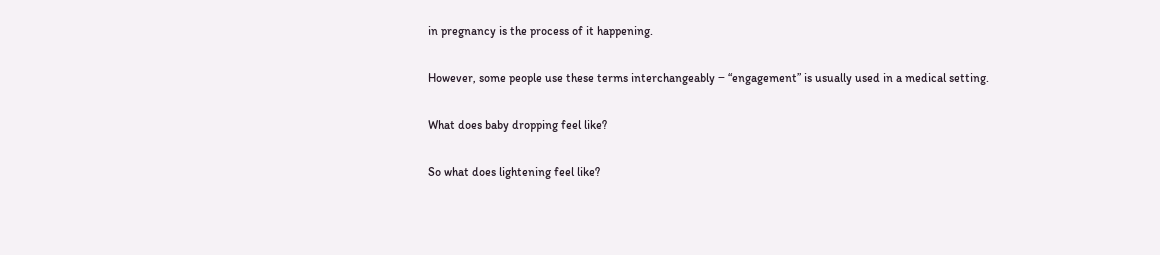in pregnancy is the process of it happening.

However, some people use these terms interchangeably ‒ “engagement” is usually used in a medical setting.

What does baby dropping feel like?

So what does lightening feel like?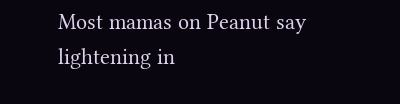Most mamas on Peanut say lightening in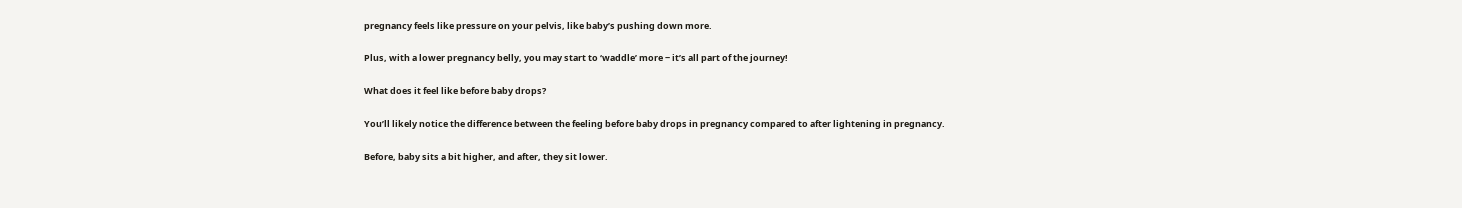pregnancy feels like pressure on your pelvis, like baby’s pushing down more.

Plus, with a lower pregnancy belly, you may start to ‘waddle’ more ‒ it’s all part of the journey!

What does it feel like before baby drops?

You’ll likely notice the difference between the feeling before baby drops in pregnancy compared to after lightening in pregnancy.

Before, baby sits a bit higher, and after, they sit lower.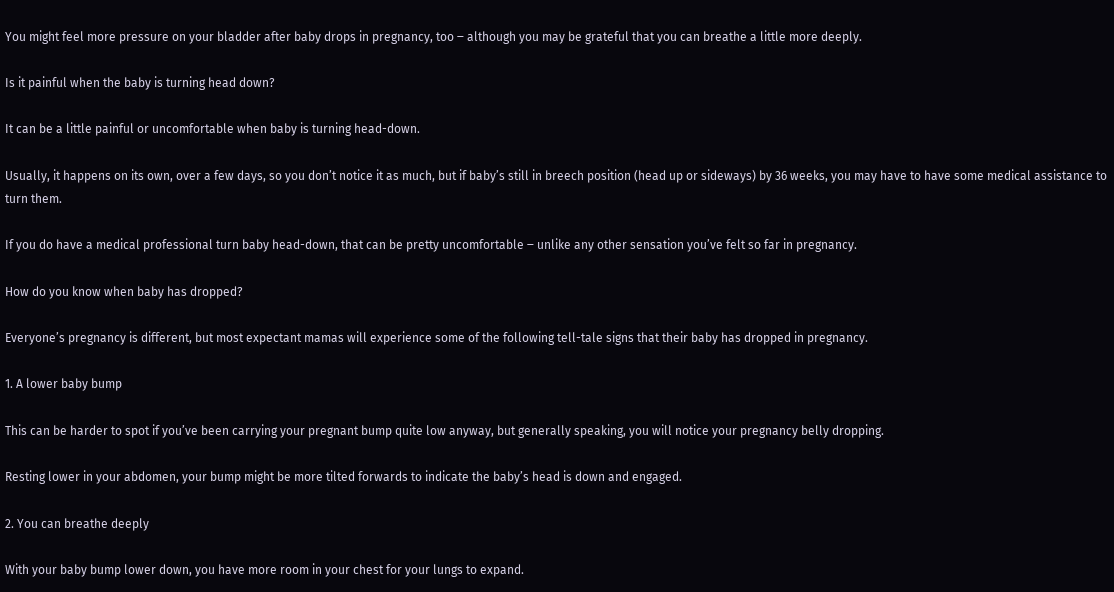You might feel more pressure on your bladder after baby drops in pregnancy, too ‒ although you may be grateful that you can breathe a little more deeply.

Is it painful when the baby is turning head down?

It can be a little painful or uncomfortable when baby is turning head-down.

Usually, it happens on its own, over a few days, so you don’t notice it as much, but if baby’s still in breech position (head up or sideways) by 36 weeks, you may have to have some medical assistance to turn them.

If you do have a medical professional turn baby head-down, that can be pretty uncomfortable ‒ unlike any other sensation you’ve felt so far in pregnancy.

How do you know when baby has dropped?

Everyone’s pregnancy is different, but most expectant mamas will experience some of the following tell-tale signs that their baby has dropped in pregnancy.

1. A lower baby bump

This can be harder to spot if you’ve been carrying your pregnant bump quite low anyway, but generally speaking, you will notice your pregnancy belly dropping.

Resting lower in your abdomen, your bump might be more tilted forwards to indicate the baby’s head is down and engaged.

2. You can breathe deeply

With your baby bump lower down, you have more room in your chest for your lungs to expand.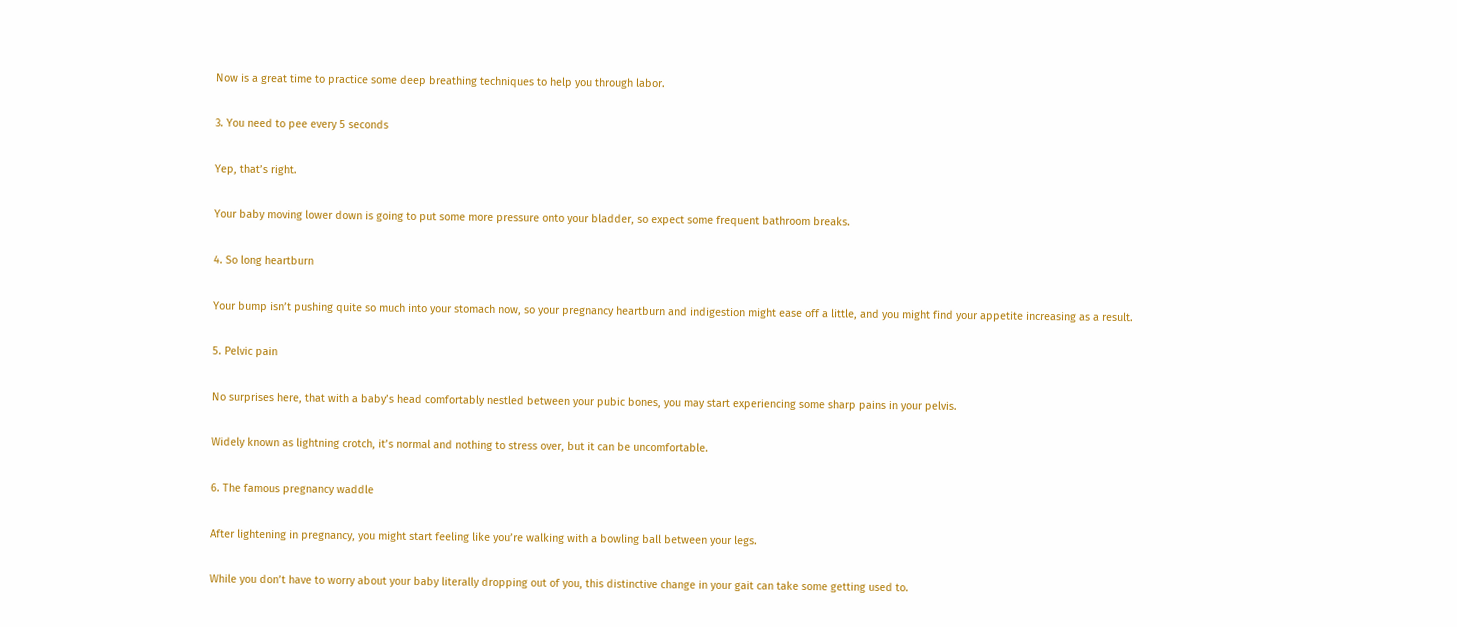Now is a great time to practice some deep breathing techniques to help you through labor.

3. You need to pee every 5 seconds

Yep, that’s right.

Your baby moving lower down is going to put some more pressure onto your bladder, so expect some frequent bathroom breaks.

4. So long heartburn

Your bump isn’t pushing quite so much into your stomach now, so your pregnancy heartburn and indigestion might ease off a little, and you might find your appetite increasing as a result.

5. Pelvic pain

No surprises here, that with a baby’s head comfortably nestled between your pubic bones, you may start experiencing some sharp pains in your pelvis.

Widely known as lightning crotch, it’s normal and nothing to stress over, but it can be uncomfortable.

6. The famous pregnancy waddle

After lightening in pregnancy, you might start feeling like you’re walking with a bowling ball between your legs.

While you don’t have to worry about your baby literally dropping out of you, this distinctive change in your gait can take some getting used to.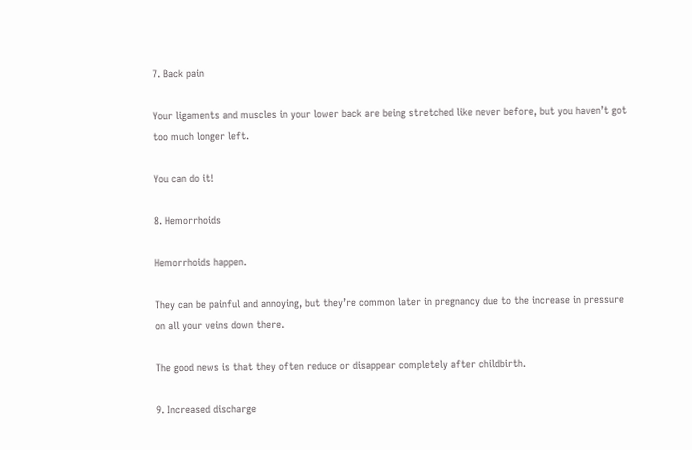7. Back pain

Your ligaments and muscles in your lower back are being stretched like never before, but you haven’t got too much longer left.

You can do it!

8. Hemorrhoids

Hemorrhoids happen.

They can be painful and annoying, but they’re common later in pregnancy due to the increase in pressure on all your veins down there.

The good news is that they often reduce or disappear completely after childbirth.

9. Increased discharge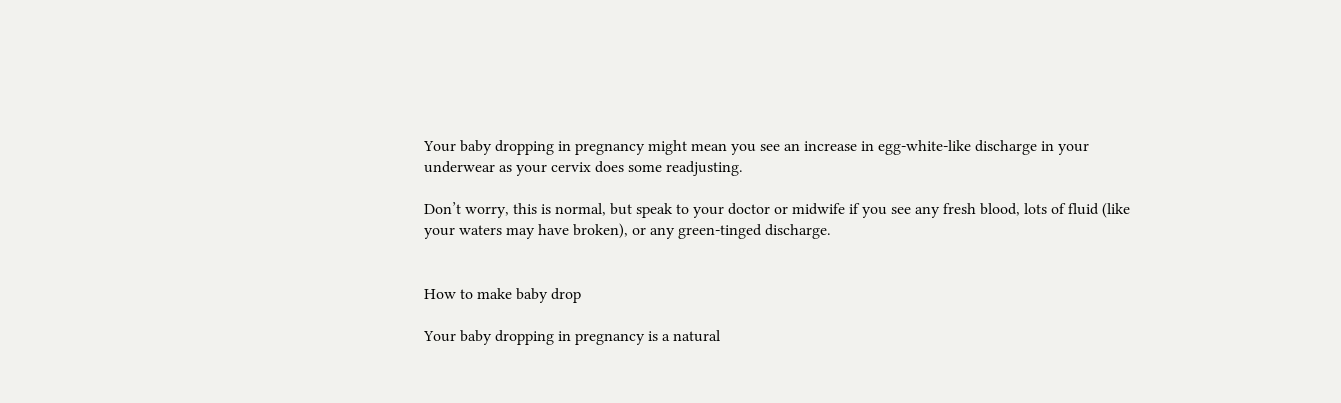Your baby dropping in pregnancy might mean you see an increase in egg-white-like discharge in your underwear as your cervix does some readjusting.

Don’t worry, this is normal, but speak to your doctor or midwife if you see any fresh blood, lots of fluid (like your waters may have broken), or any green-tinged discharge.


How to make baby drop

Your baby dropping in pregnancy is a natural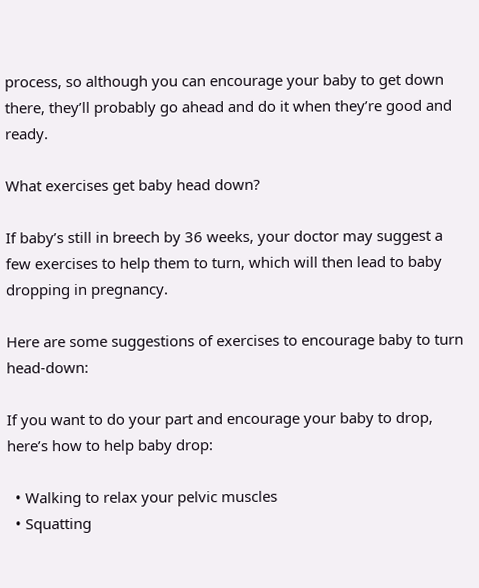process, so although you can encourage your baby to get down there, they’ll probably go ahead and do it when they’re good and ready.

What exercises get baby head down?

If baby’s still in breech by 36 weeks, your doctor may suggest a few exercises to help them to turn, which will then lead to baby dropping in pregnancy.

Here are some suggestions of exercises to encourage baby to turn head-down:

If you want to do your part and encourage your baby to drop, here’s how to help baby drop:

  • Walking to relax your pelvic muscles
  • Squatting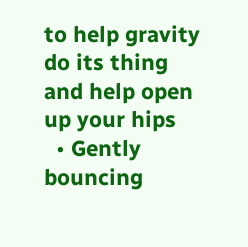to help gravity do its thing and help open up your hips
  • Gently bouncing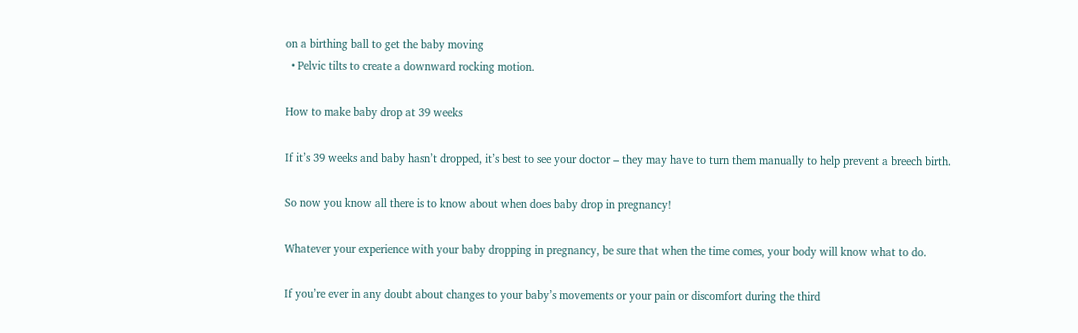on a birthing ball to get the baby moving
  • Pelvic tilts to create a downward rocking motion.

How to make baby drop at 39 weeks

If it’s 39 weeks and baby hasn’t dropped, it’s best to see your doctor ‒ they may have to turn them manually to help prevent a breech birth.

So now you know all there is to know about when does baby drop in pregnancy!

Whatever your experience with your baby dropping in pregnancy, be sure that when the time comes, your body will know what to do.

If you’re ever in any doubt about changes to your baby’s movements or your pain or discomfort during the third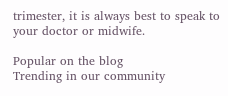trimester, it is always best to speak to your doctor or midwife.

Popular on the blog
Trending in our community